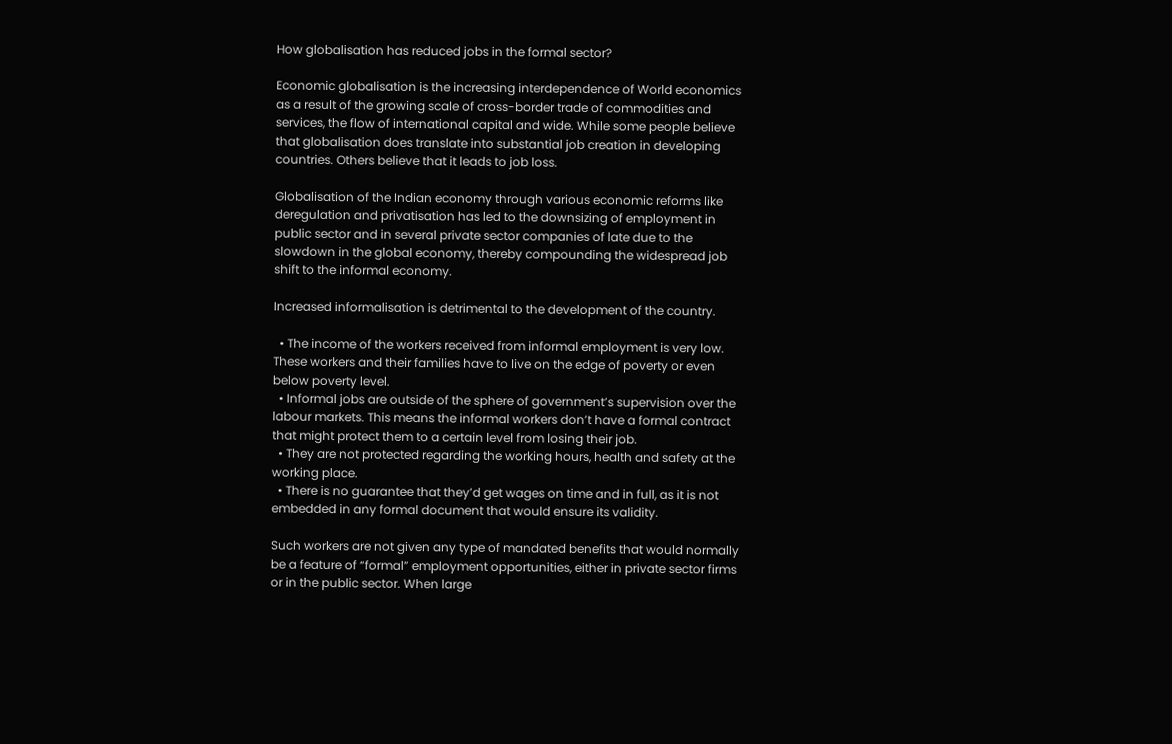How globalisation has reduced jobs in the formal sector?

Economic globalisation is the increasing interdependence of World economics as a result of the growing scale of cross-border trade of commodities and services, the flow of international capital and wide. While some people believe that globalisation does translate into substantial job creation in developing countries. Others believe that it leads to job loss.

Globalisation of the Indian economy through various economic reforms like deregulation and privatisation has led to the downsizing of employment in public sector and in several private sector companies of late due to the slowdown in the global economy, thereby compounding the widespread job shift to the informal economy.

Increased informalisation is detrimental to the development of the country.

  • The income of the workers received from informal employment is very low. These workers and their families have to live on the edge of poverty or even below poverty level.
  • Informal jobs are outside of the sphere of government’s supervision over the labour markets. This means the informal workers don’t have a formal contract that might protect them to a certain level from losing their job.
  • They are not protected regarding the working hours, health and safety at the working place.
  • There is no guarantee that they’d get wages on time and in full, as it is not embedded in any formal document that would ensure its validity.

Such workers are not given any type of mandated benefits that would normally be a feature of “formal” employment opportunities, either in private sector firms or in the public sector. When large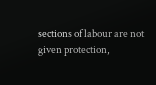sections of labour are not given protection,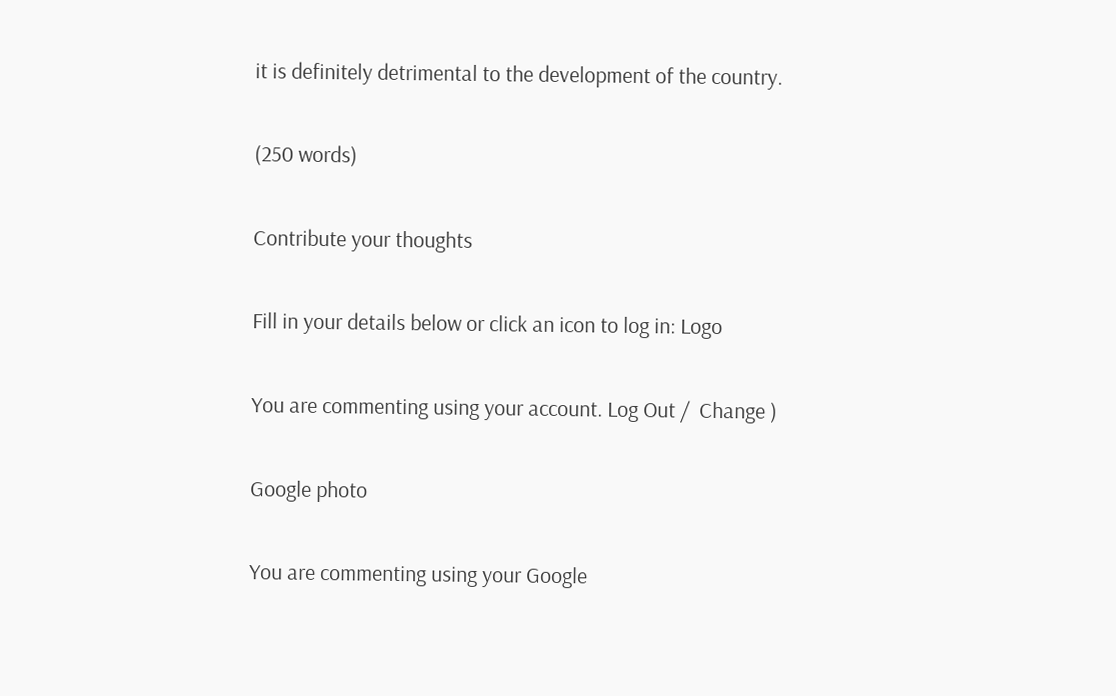it is definitely detrimental to the development of the country.

(250 words)

Contribute your thoughts

Fill in your details below or click an icon to log in: Logo

You are commenting using your account. Log Out /  Change )

Google photo

You are commenting using your Google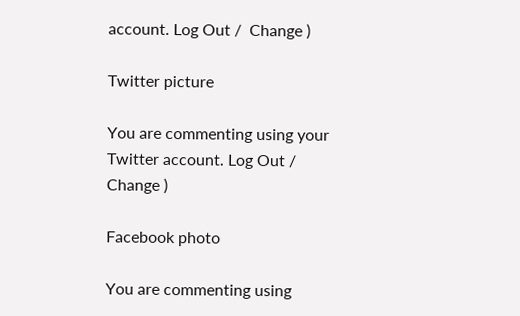account. Log Out /  Change )

Twitter picture

You are commenting using your Twitter account. Log Out /  Change )

Facebook photo

You are commenting using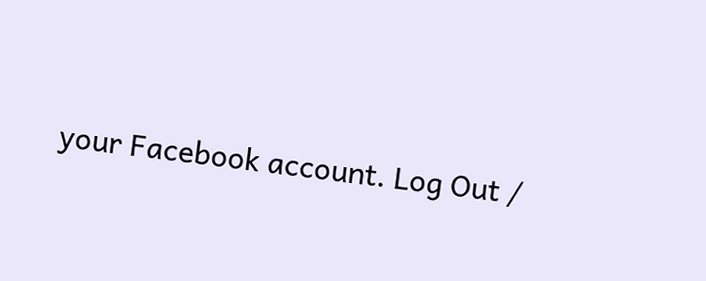your Facebook account. Log Out /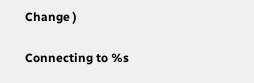Change )

Connecting to %s